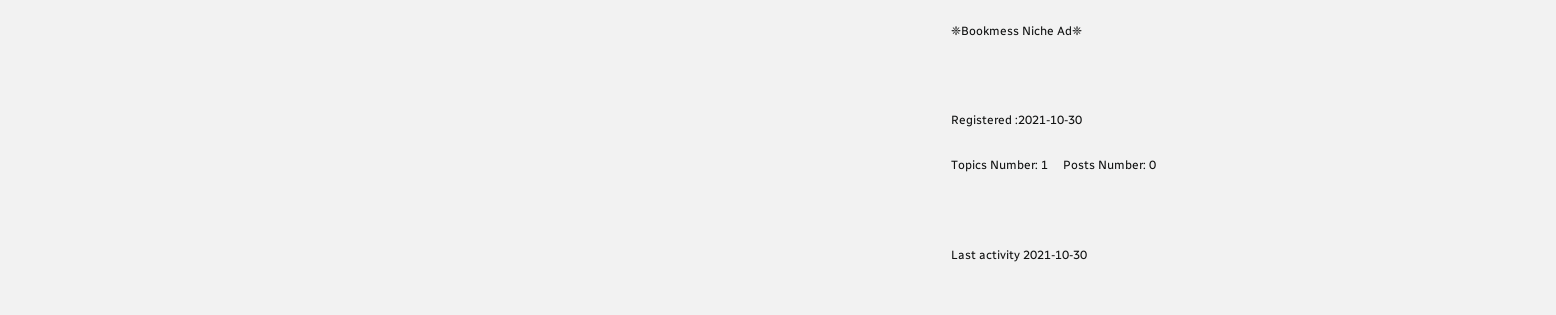❈Bookmess Niche Ad❈



Registered :2021-10-30

Topics Number: 1     Posts Number: 0



Last activity 2021-10-30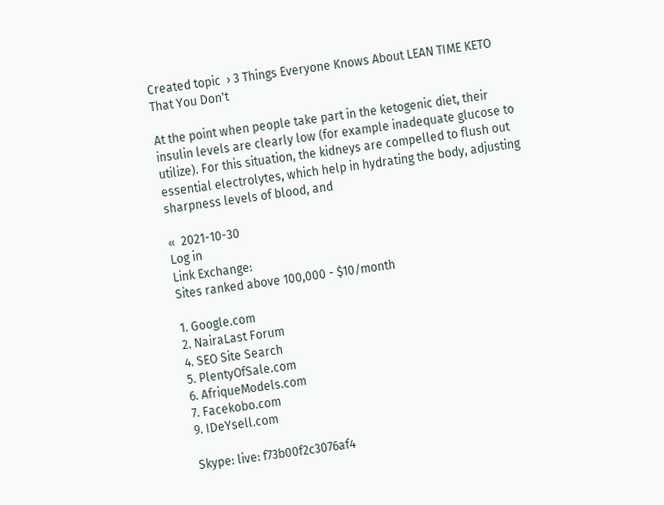Created topic  › 3 Things Everyone Knows About LEAN TIME KETO That You Don't

At the point when people take part in the ketogenic diet, their insulin levels are clearly low (for example inadequate glucose to utilize). For this situation, the kidneys are compelled to flush out essential electrolytes, which help in hydrating the body, adjusting sharpness levels of blood, and

«  2021-10-30
Log in
Link Exchange:
Sites ranked above 100,000 - $10/month

1. Google.com
2. NairaLast Forum
4. SEO Site Search
5. PlentyOfSale.com
6. AfriqueModels.com
7. Facekobo.com
9. IDeYsell.com

Skype: live: f73b00f2c3076af4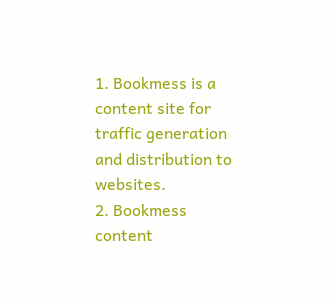1. Bookmess is a content site for traffic generation and distribution to websites.
2. Bookmess content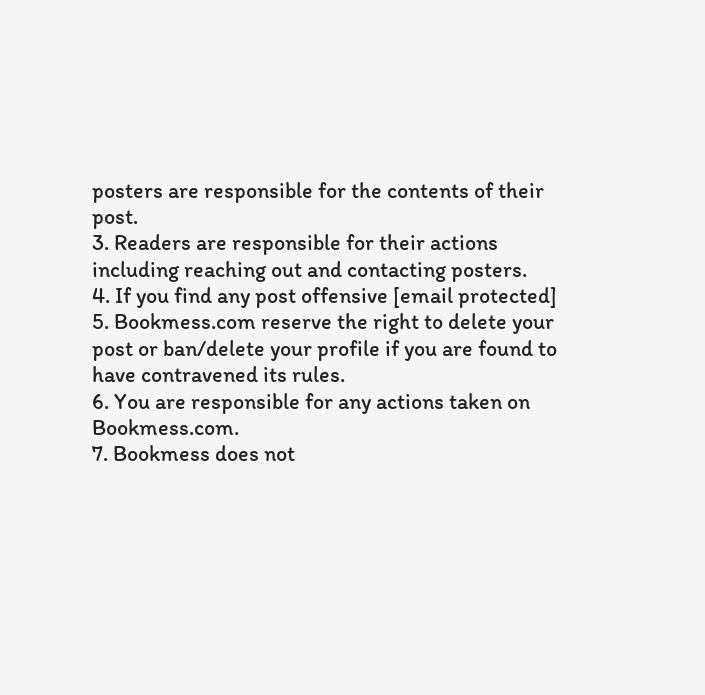posters are responsible for the contents of their post.
3. Readers are responsible for their actions including reaching out and contacting posters.
4. If you find any post offensive [email protected]
5. Bookmess.com reserve the right to delete your post or ban/delete your profile if you are found to have contravened its rules.
6. You are responsible for any actions taken on Bookmess.com.
7. Bookmess does not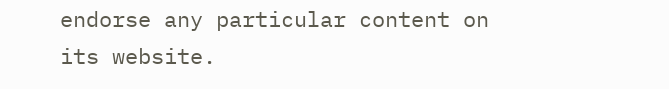endorse any particular content on its website.